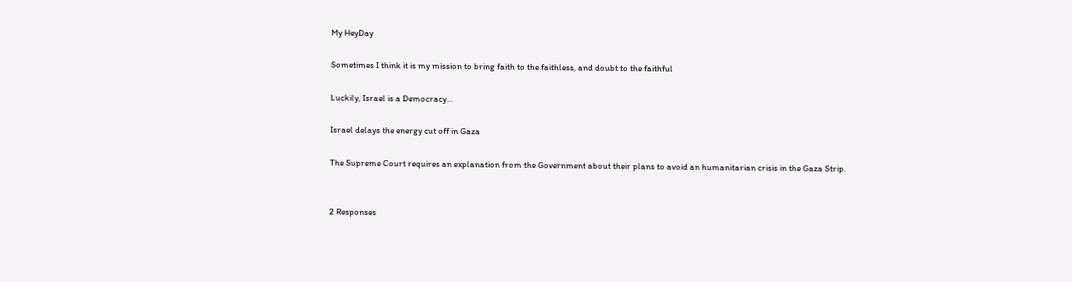My HeyDay

Sometimes I think it is my mission to bring faith to the faithless, and doubt to the faithful

Luckily, Israel is a Democracy...

Israel delays the energy cut off in Gaza

The Supreme Court requires an explanation from the Government about their plans to avoid an humanitarian crisis in the Gaza Strip.


2 Responses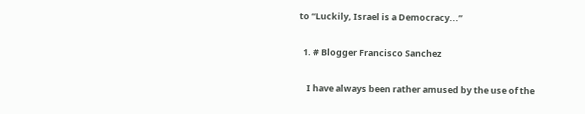to “Luckily, Israel is a Democracy...”

  1. # Blogger Francisco Sanchez

    I have always been rather amused by the use of the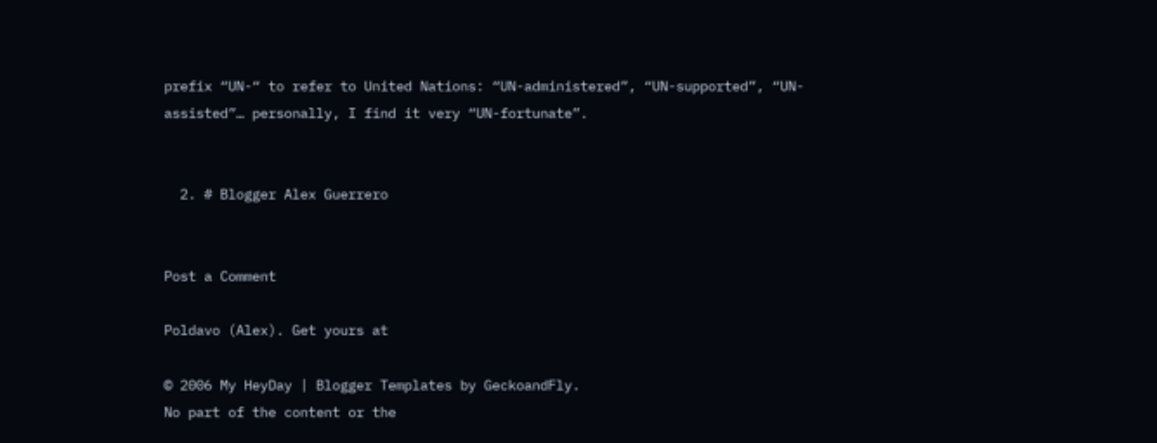prefix “UN-“ to refer to United Nations: “UN-administered”, “UN-supported”, “UN-assisted”… personally, I find it very “UN-fortunate”.


  2. # Blogger Alex Guerrero


Post a Comment

Poldavo (Alex). Get yours at

© 2006 My HeyDay | Blogger Templates by GeckoandFly.
No part of the content or the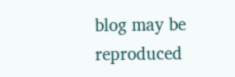blog may be reproduced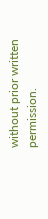without prior written permission.